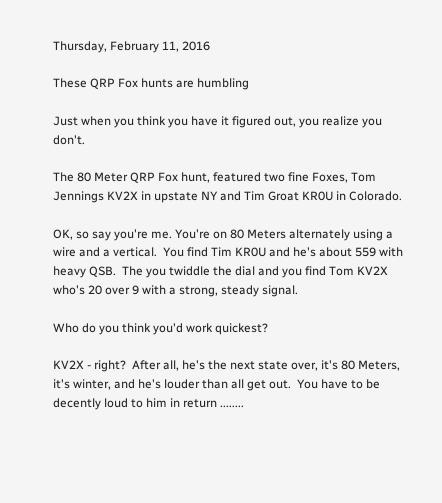Thursday, February 11, 2016

These QRP Fox hunts are humbling

Just when you think you have it figured out, you realize you don't.

The 80 Meter QRP Fox hunt, featured two fine Foxes, Tom Jennings KV2X in upstate NY and Tim Groat KR0U in Colorado.

OK, so say you're me. You're on 80 Meters alternately using a wire and a vertical.  You find Tim KR0U and he's about 559 with heavy QSB.  The you twiddle the dial and you find Tom KV2X who's 20 over 9 with a strong, steady signal.

Who do you think you'd work quickest?

KV2X - right?  After all, he's the next state over, it's 80 Meters, it's winter, and he's louder than all get out.  You have to be decently loud to him in return ........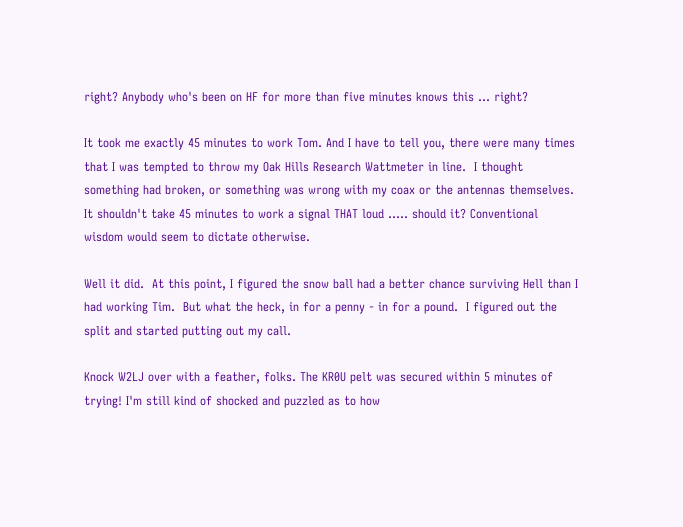right? Anybody who's been on HF for more than five minutes knows this ... right?

It took me exactly 45 minutes to work Tom. And I have to tell you, there were many times that I was tempted to throw my Oak Hills Research Wattmeter in line.  I thought something had broken, or something was wrong with my coax or the antennas themselves.  It shouldn't take 45 minutes to work a signal THAT loud ..... should it? Conventional wisdom would seem to dictate otherwise.

Well it did.  At this point, I figured the snow ball had a better chance surviving Hell than I had working Tim.  But what the heck, in for a penny - in for a pound.  I figured out the split and started putting out my call.

Knock W2LJ over with a feather, folks. The KR0U pelt was secured within 5 minutes of trying! I'm still kind of shocked and puzzled as to how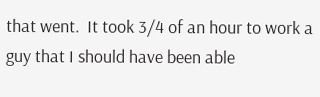that went.  It took 3/4 of an hour to work a guy that I should have been able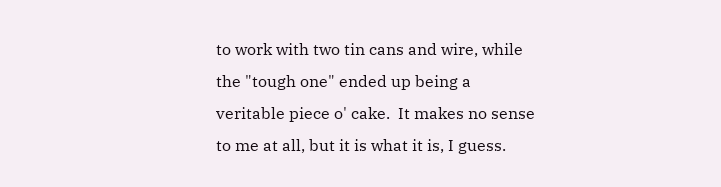to work with two tin cans and wire, while the "tough one" ended up being a veritable piece o' cake.  It makes no sense to me at all, but it is what it is, I guess.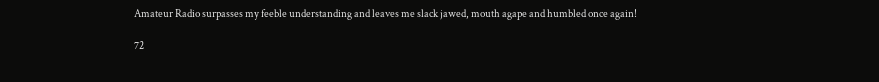Amateur Radio surpasses my feeble understanding and leaves me slack jawed, mouth agape and humbled once again!

72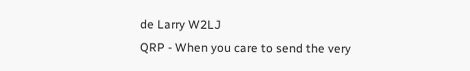de Larry W2LJ
QRP - When you care to send the very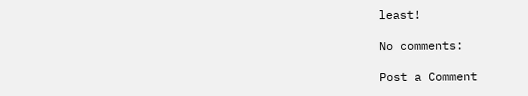least!

No comments:

Post a Comment